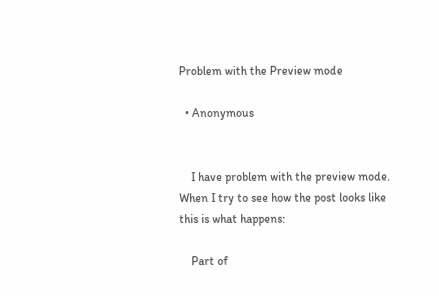Problem with the Preview mode

  • Anonymous


    I have problem with the preview mode. When I try to see how the post looks like this is what happens:

    Part of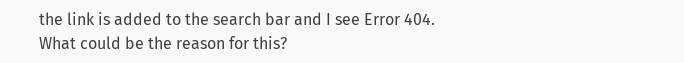the link is added to the search bar and I see Error 404. What could be the reason for this?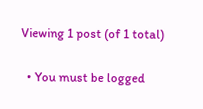Viewing 1 post (of 1 total)

  • You must be logged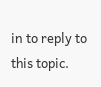in to reply to this topic.